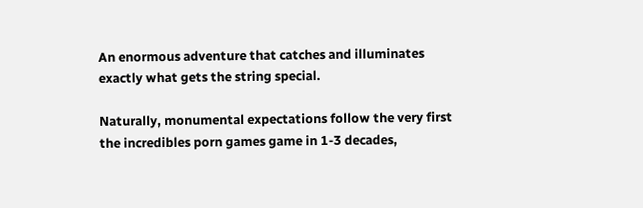An enormous adventure that catches and illuminates exactly what gets the string special.

Naturally, monumental expectations follow the very first the incredibles porn games game in 1-3 decades,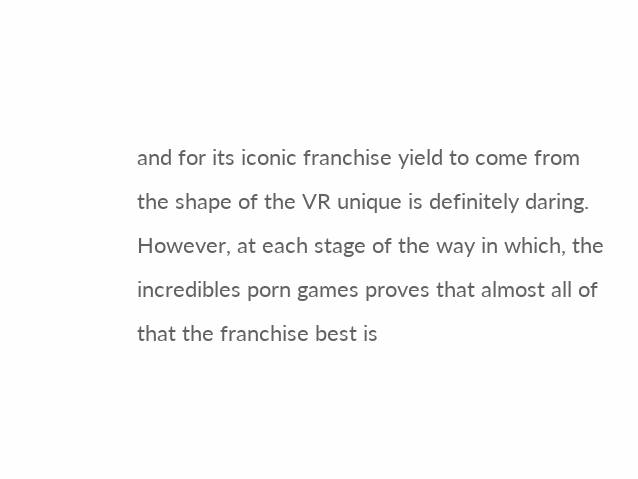and for its iconic franchise yield to come from the shape of the VR unique is definitely daring. However, at each stage of the way in which, the incredibles porn games proves that almost all of that the franchise best is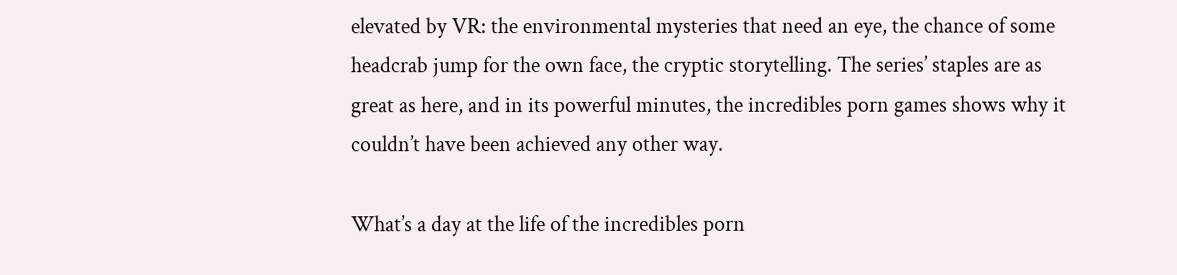elevated by VR: the environmental mysteries that need an eye, the chance of some headcrab jump for the own face, the cryptic storytelling. The series’ staples are as great as here, and in its powerful minutes, the incredibles porn games shows why it couldn’t have been achieved any other way.

What’s a day at the life of the incredibles porn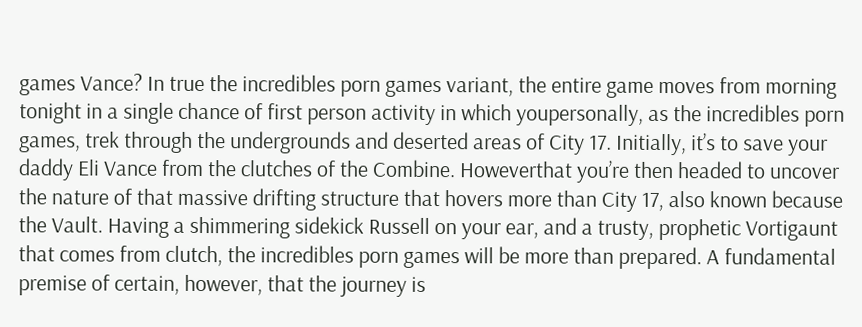games Vance? In true the incredibles porn games variant, the entire game moves from morning tonight in a single chance of first person activity in which youpersonally, as the incredibles porn games, trek through the undergrounds and deserted areas of City 17. Initially, it’s to save your daddy Eli Vance from the clutches of the Combine. Howeverthat you’re then headed to uncover the nature of that massive drifting structure that hovers more than City 17, also known because the Vault. Having a shimmering sidekick Russell on your ear, and a trusty, prophetic Vortigaunt that comes from clutch, the incredibles porn games will be more than prepared. A fundamental premise of certain, however, that the journey is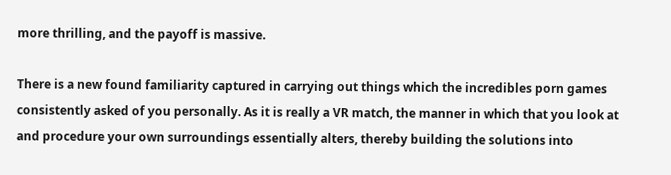more thrilling, and the payoff is massive.

There is a new found familiarity captured in carrying out things which the incredibles porn games consistently asked of you personally. As it is really a VR match, the manner in which that you look at and procedure your own surroundings essentially alters, thereby building the solutions into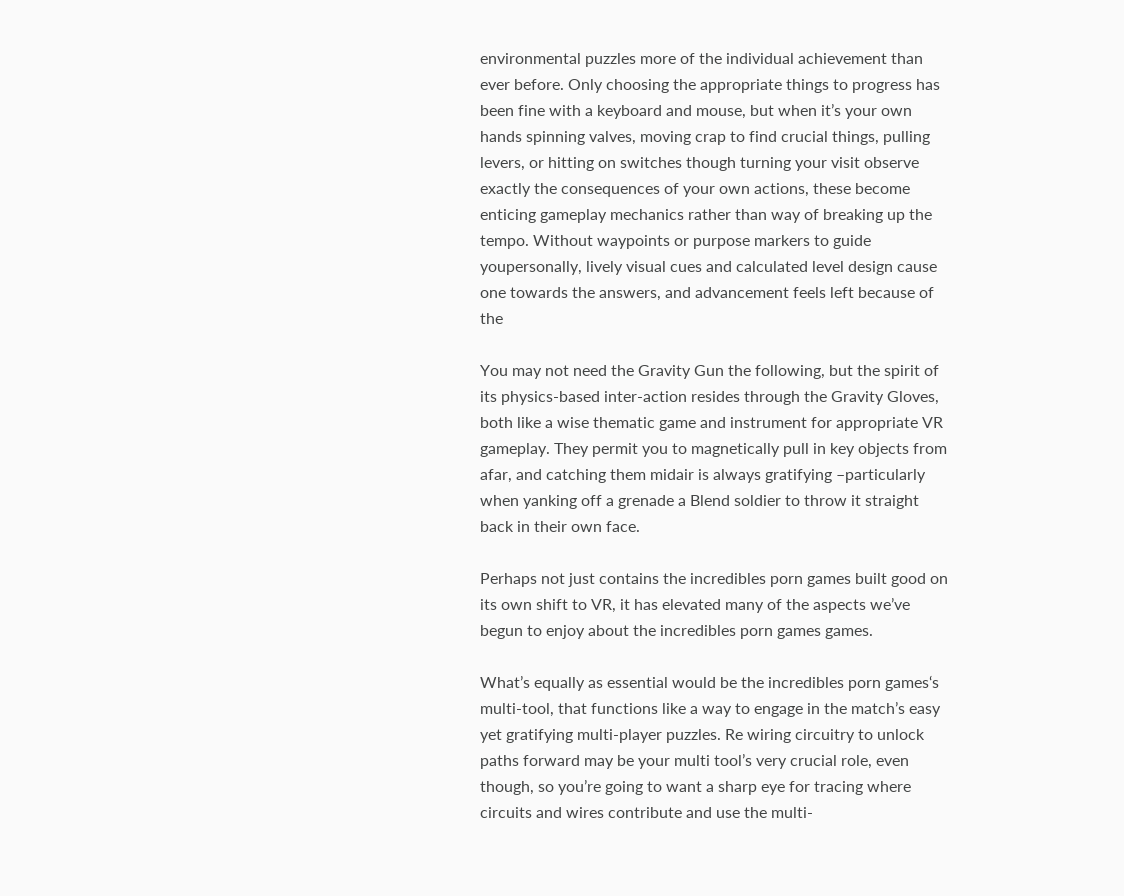environmental puzzles more of the individual achievement than ever before. Only choosing the appropriate things to progress has been fine with a keyboard and mouse, but when it’s your own hands spinning valves, moving crap to find crucial things, pulling levers, or hitting on switches though turning your visit observe exactly the consequences of your own actions, these become enticing gameplay mechanics rather than way of breaking up the tempo. Without waypoints or purpose markers to guide youpersonally, lively visual cues and calculated level design cause one towards the answers, and advancement feels left because of the

You may not need the Gravity Gun the following, but the spirit of its physics-based inter-action resides through the Gravity Gloves, both like a wise thematic game and instrument for appropriate VR gameplay. They permit you to magnetically pull in key objects from afar, and catching them midair is always gratifying –particularly when yanking off a grenade a Blend soldier to throw it straight back in their own face.

Perhaps not just contains the incredibles porn games built good on its own shift to VR, it has elevated many of the aspects we’ve begun to enjoy about the incredibles porn games games.

What’s equally as essential would be the incredibles porn games‘s multi-tool, that functions like a way to engage in the match’s easy yet gratifying multi-player puzzles. Re wiring circuitry to unlock paths forward may be your multi tool’s very crucial role, even though, so you’re going to want a sharp eye for tracing where circuits and wires contribute and use the multi-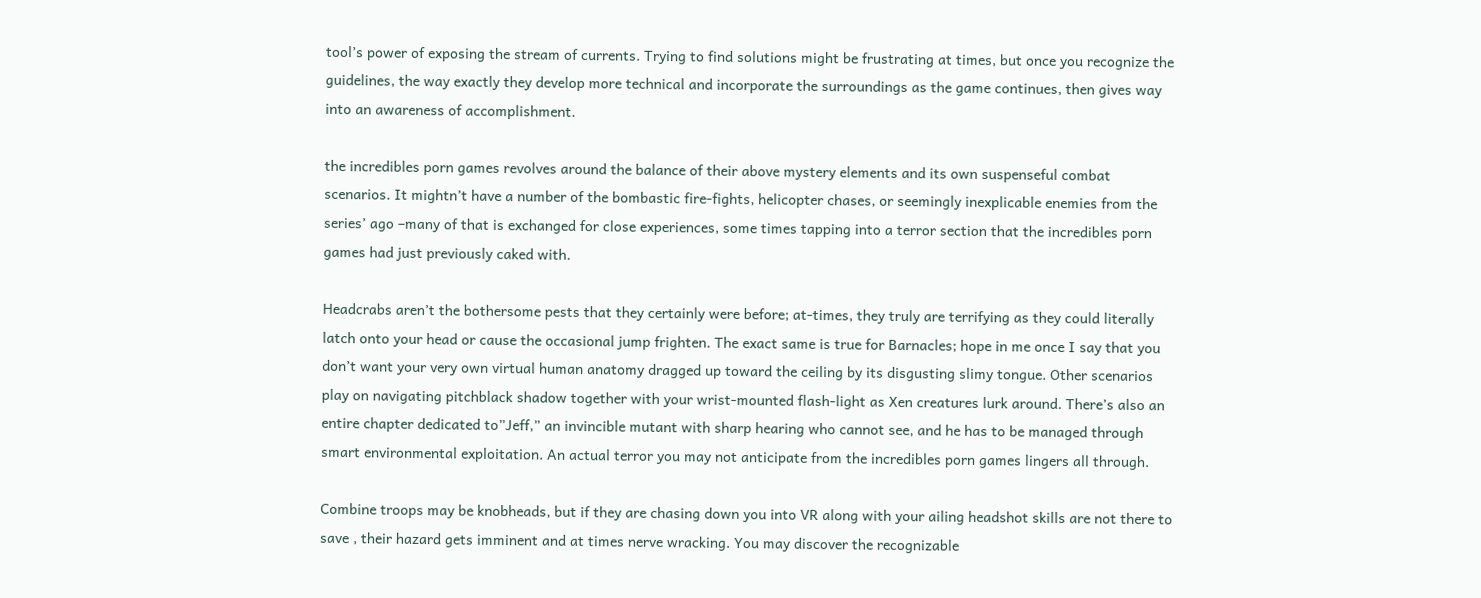tool’s power of exposing the stream of currents. Trying to find solutions might be frustrating at times, but once you recognize the guidelines, the way exactly they develop more technical and incorporate the surroundings as the game continues, then gives way into an awareness of accomplishment.

the incredibles porn games revolves around the balance of their above mystery elements and its own suspenseful combat scenarios. It mightn’t have a number of the bombastic fire-fights, helicopter chases, or seemingly inexplicable enemies from the series’ ago –many of that is exchanged for close experiences, some times tapping into a terror section that the incredibles porn games had just previously caked with.

Headcrabs aren’t the bothersome pests that they certainly were before; at-times, they truly are terrifying as they could literally latch onto your head or cause the occasional jump frighten. The exact same is true for Barnacles; hope in me once I say that you don’t want your very own virtual human anatomy dragged up toward the ceiling by its disgusting slimy tongue. Other scenarios play on navigating pitchblack shadow together with your wrist-mounted flash-light as Xen creatures lurk around. There’s also an entire chapter dedicated to”Jeff,” an invincible mutant with sharp hearing who cannot see, and he has to be managed through smart environmental exploitation. An actual terror you may not anticipate from the incredibles porn games lingers all through.

Combine troops may be knobheads, but if they are chasing down you into VR along with your ailing headshot skills are not there to save , their hazard gets imminent and at times nerve wracking. You may discover the recognizable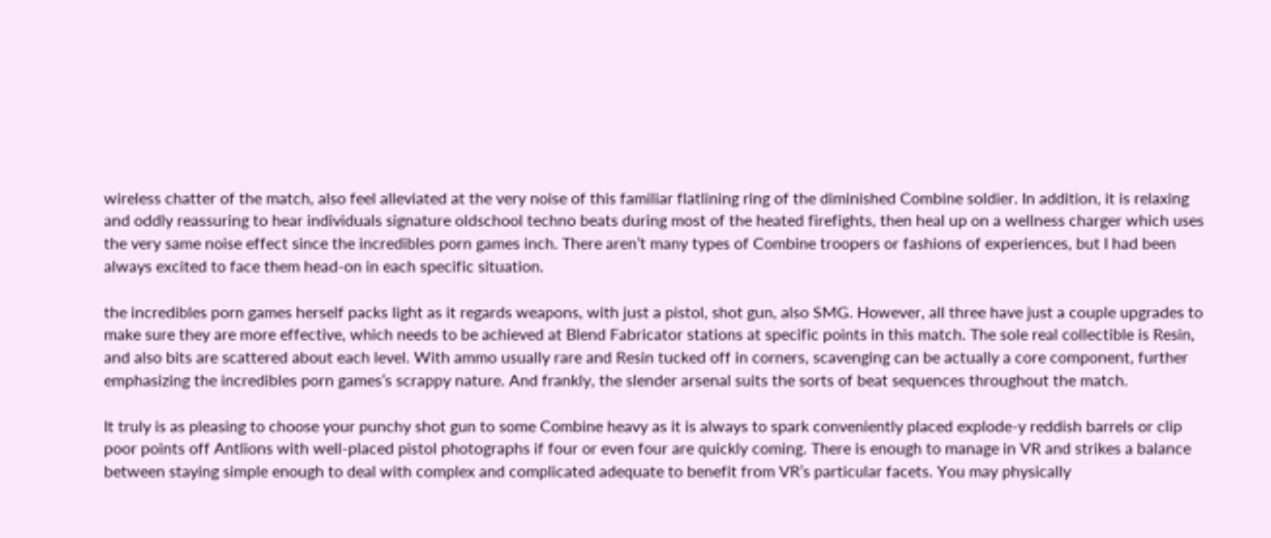wireless chatter of the match, also feel alleviated at the very noise of this familiar flatlining ring of the diminished Combine soldier. In addition, it is relaxing and oddly reassuring to hear individuals signature oldschool techno beats during most of the heated firefights, then heal up on a wellness charger which uses the very same noise effect since the incredibles porn games inch. There aren’t many types of Combine troopers or fashions of experiences, but I had been always excited to face them head-on in each specific situation.

the incredibles porn games herself packs light as it regards weapons, with just a pistol, shot gun, also SMG. However, all three have just a couple upgrades to make sure they are more effective, which needs to be achieved at Blend Fabricator stations at specific points in this match. The sole real collectible is Resin, and also bits are scattered about each level. With ammo usually rare and Resin tucked off in corners, scavenging can be actually a core component, further emphasizing the incredibles porn games‘s scrappy nature. And frankly, the slender arsenal suits the sorts of beat sequences throughout the match.

It truly is as pleasing to choose your punchy shot gun to some Combine heavy as it is always to spark conveniently placed explode-y reddish barrels or clip poor points off Antlions with well-placed pistol photographs if four or even four are quickly coming. There is enough to manage in VR and strikes a balance between staying simple enough to deal with complex and complicated adequate to benefit from VR’s particular facets. You may physically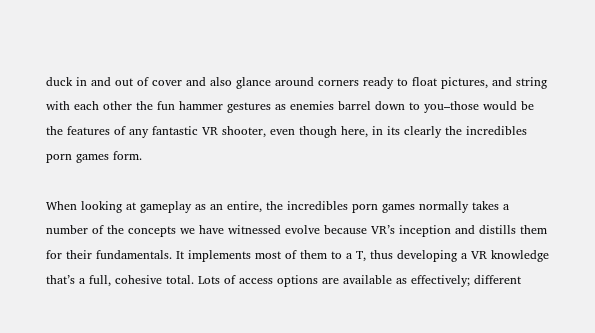duck in and out of cover and also glance around corners ready to float pictures, and string with each other the fun hammer gestures as enemies barrel down to you–those would be the features of any fantastic VR shooter, even though here, in its clearly the incredibles porn games form.

When looking at gameplay as an entire, the incredibles porn games normally takes a number of the concepts we have witnessed evolve because VR’s inception and distills them for their fundamentals. It implements most of them to a T, thus developing a VR knowledge that’s a full, cohesive total. Lots of access options are available as effectively; different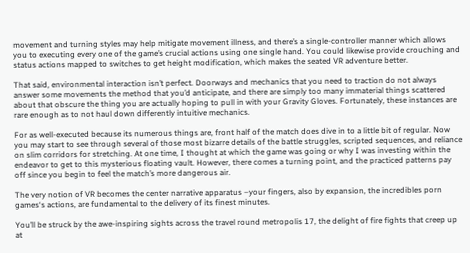movement and turning styles may help mitigate movement illness, and there’s a single-controller manner which allows you to executing every one of the game’s crucial actions using one single hand. You could likewise provide crouching and status actions mapped to switches to get height modification, which makes the seated VR adventure better.

That said, environmental interaction isn’t perfect. Doorways and mechanics that you need to traction do not always answer some movements the method that you’d anticipate, and there are simply too many immaterial things scattered about that obscure the thing you are actually hoping to pull in with your Gravity Gloves. Fortunately, these instances are rare enough as to not haul down differently intuitive mechanics.

For as well-executed because its numerous things are, front half of the match does dive in to a little bit of regular. Now you may start to see through several of those most bizarre details of the battle struggles, scripted sequences, and reliance on slim corridors for stretching. At one time, I thought at which the game was going or why I was investing within the endeavor to get to this mysterious floating vault. However, there comes a turning point, and the practiced patterns pay off since you begin to feel the match’s more dangerous air.

The very notion of VR becomes the center narrative apparatus –your fingers, also by expansion, the incredibles porn games‘s actions, are fundamental to the delivery of its finest minutes.

You’ll be struck by the awe-inspiring sights across the travel round metropolis 17, the delight of fire fights that creep up at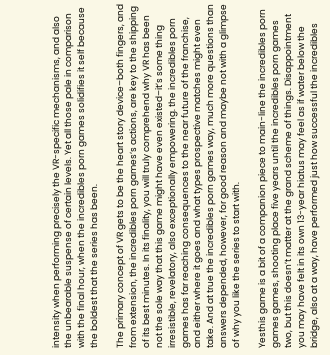intensity when performing precisely the VR-specific mechanisms, and also the unbearable suspense of certain levels. Yet all those pale in comparison with the final hour, when the incredibles porn games solidifies it self because the boldest that the series has been.

The primary concept of VR gets to be the heart story device–both fingers, and from extension, the incredibles porn games‘s actions, are key to the shipping of its best minutes. In its finality, you will truly comprehend why VR has been not the sole way that this game might have even existed–it’s some thing irresistible, revelatory, also exceptionally empowering. the incredibles porn games has far reaching consequences to the near future of the franchise, and either where it goes and what types prospective matches might even take. And at true the incredibles porn games way, much more questions than answers depended, however, for good reason and maybe not with a glimpse of why you like the series to start with.

Yesthis game is a bit of a companion piece to main-line the incredibles porn games games, shooting place five years until the incredibles porn games two, but this doesn’t matter at the grand scheme of things. Disappointment you may have felt in its own 13-year hiatus may feel as if water below the bridge, also at a way, have performed just how successful the incredibles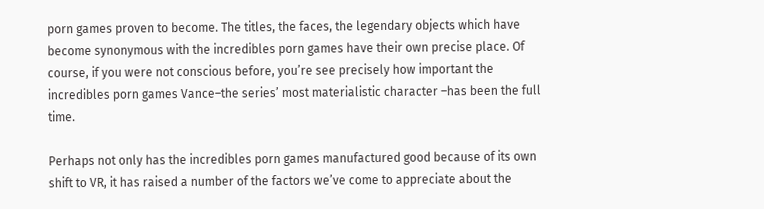porn games proven to become. The titles, the faces, the legendary objects which have become synonymous with the incredibles porn games have their own precise place. Of course, if you were not conscious before, you’re see precisely how important the incredibles porn games Vance–the series’ most materialistic character –has been the full time.

Perhaps not only has the incredibles porn games manufactured good because of its own shift to VR, it has raised a number of the factors we’ve come to appreciate about the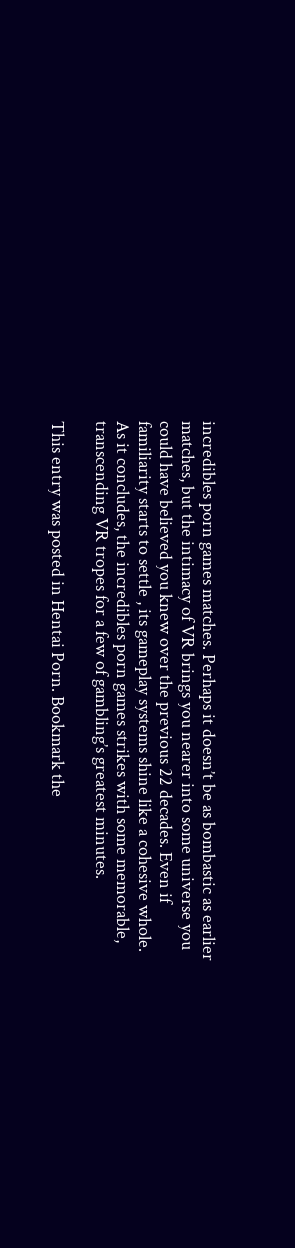incredibles porn games matches. Perhaps it doesn’t be as bombastic as earlier matches, but the intimacy of VR brings you nearer into some universe you could have believed you knew over the previous 22 decades. Even if familiarity starts to settle , its gameplay systems shine like a cohesive whole. As it concludes, the incredibles porn games strikes with some memorable, transcending VR tropes for a few of gambling’s greatest minutes.

This entry was posted in Hentai Porn. Bookmark the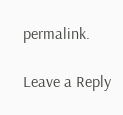permalink.

Leave a Reply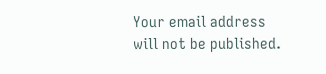Your email address will not be published.